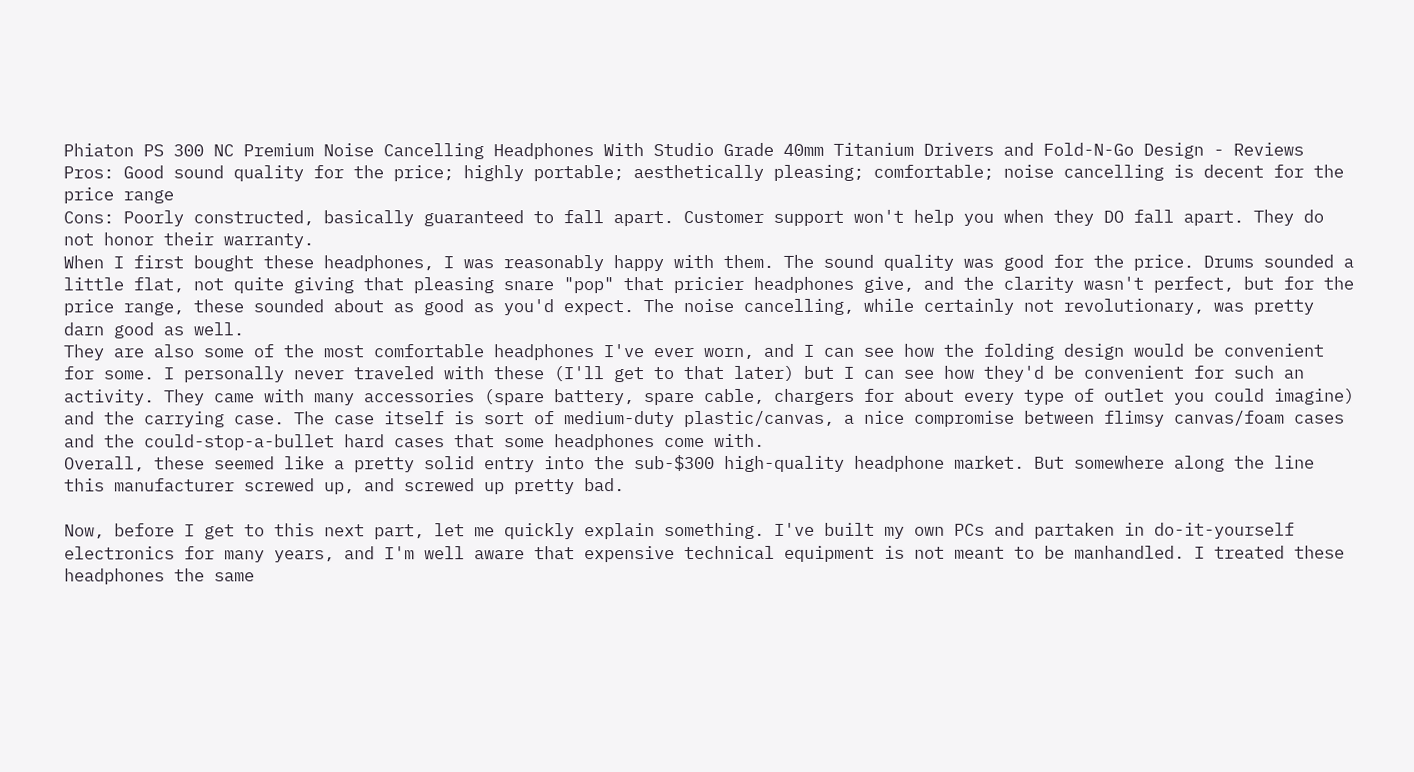Phiaton PS 300 NC Premium Noise Cancelling Headphones With Studio Grade 40mm Titanium Drivers and Fold-N-Go Design - Reviews
Pros: Good sound quality for the price; highly portable; aesthetically pleasing; comfortable; noise cancelling is decent for the price range
Cons: Poorly constructed, basically guaranteed to fall apart. Customer support won't help you when they DO fall apart. They do not honor their warranty.
When I first bought these headphones, I was reasonably happy with them. The sound quality was good for the price. Drums sounded a little flat, not quite giving that pleasing snare "pop" that pricier headphones give, and the clarity wasn't perfect, but for the price range, these sounded about as good as you'd expect. The noise cancelling, while certainly not revolutionary, was pretty darn good as well.
They are also some of the most comfortable headphones I've ever worn, and I can see how the folding design would be convenient for some. I personally never traveled with these (I'll get to that later) but I can see how they'd be convenient for such an activity. They came with many accessories (spare battery, spare cable, chargers for about every type of outlet you could imagine) and the carrying case. The case itself is sort of medium-duty plastic/canvas, a nice compromise between flimsy canvas/foam cases and the could-stop-a-bullet hard cases that some headphones come with.
Overall, these seemed like a pretty solid entry into the sub-$300 high-quality headphone market. But somewhere along the line this manufacturer screwed up, and screwed up pretty bad.

Now, before I get to this next part, let me quickly explain something. I've built my own PCs and partaken in do-it-yourself electronics for many years, and I'm well aware that expensive technical equipment is not meant to be manhandled. I treated these headphones the same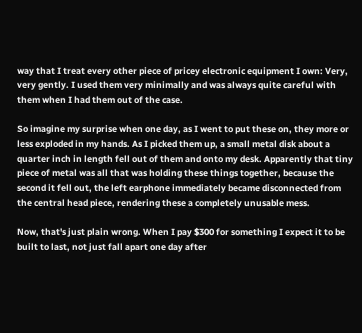way that I treat every other piece of pricey electronic equipment I own: Very, very gently. I used them very minimally and was always quite careful with them when I had them out of the case.

So imagine my surprise when one day, as I went to put these on, they more or less exploded in my hands. As I picked them up, a small metal disk about a quarter inch in length fell out of them and onto my desk. Apparently that tiny piece of metal was all that was holding these things together, because the second it fell out, the left earphone immediately became disconnected from the central head piece, rendering these a completely unusable mess.

Now, that's just plain wrong. When I pay $300 for something I expect it to be built to last, not just fall apart one day after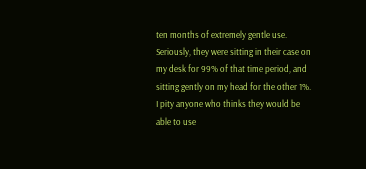ten months of extremely gentle use. Seriously, they were sitting in their case on my desk for 99% of that time period, and sitting gently on my head for the other 1%. I pity anyone who thinks they would be able to use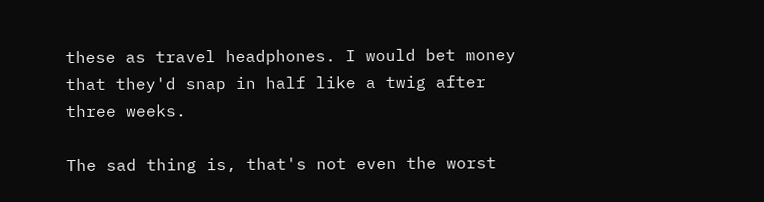these as travel headphones. I would bet money that they'd snap in half like a twig after three weeks.

The sad thing is, that's not even the worst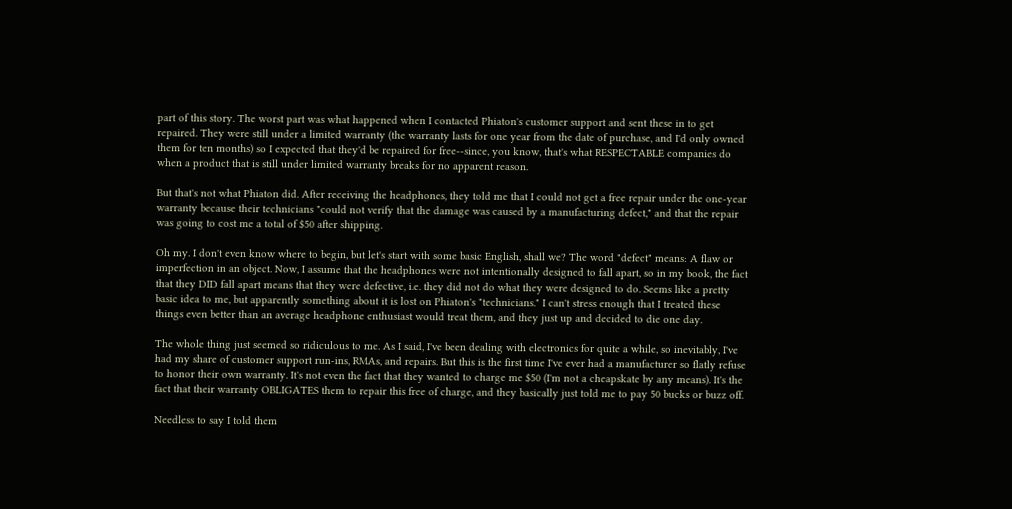part of this story. The worst part was what happened when I contacted Phiaton's customer support and sent these in to get repaired. They were still under a limited warranty (the warranty lasts for one year from the date of purchase, and I'd only owned them for ten months) so I expected that they'd be repaired for free--since, you know, that's what RESPECTABLE companies do when a product that is still under limited warranty breaks for no apparent reason.

But that's not what Phiaton did. After receiving the headphones, they told me that I could not get a free repair under the one-year warranty because their technicians "could not verify that the damage was caused by a manufacturing defect," and that the repair was going to cost me a total of $50 after shipping.

Oh my. I don't even know where to begin, but let's start with some basic English, shall we? The word "defect" means: A flaw or imperfection in an object. Now, I assume that the headphones were not intentionally designed to fall apart, so in my book, the fact that they DID fall apart means that they were defective, i.e. they did not do what they were designed to do. Seems like a pretty basic idea to me, but apparently something about it is lost on Phiaton's "technicians." I can't stress enough that I treated these things even better than an average headphone enthusiast would treat them, and they just up and decided to die one day.

The whole thing just seemed so ridiculous to me. As I said, I've been dealing with electronics for quite a while, so inevitably, I've had my share of customer support run-ins, RMAs, and repairs. But this is the first time I've ever had a manufacturer so flatly refuse to honor their own warranty. It's not even the fact that they wanted to charge me $50 (I'm not a cheapskate by any means). It's the fact that their warranty OBLIGATES them to repair this free of charge, and they basically just told me to pay 50 bucks or buzz off.

Needless to say I told them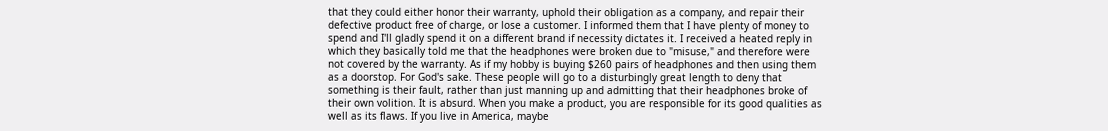that they could either honor their warranty, uphold their obligation as a company, and repair their defective product free of charge, or lose a customer. I informed them that I have plenty of money to spend and I'll gladly spend it on a different brand if necessity dictates it. I received a heated reply in which they basically told me that the headphones were broken due to "misuse," and therefore were not covered by the warranty. As if my hobby is buying $260 pairs of headphones and then using them as a doorstop. For God's sake. These people will go to a disturbingly great length to deny that something is their fault, rather than just manning up and admitting that their headphones broke of their own volition. It is absurd. When you make a product, you are responsible for its good qualities as well as its flaws. If you live in America, maybe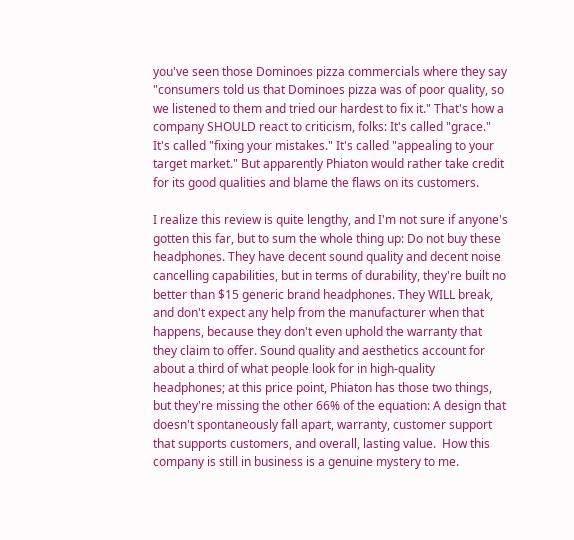you've seen those Dominoes pizza commercials where they say "consumers told us that Dominoes pizza was of poor quality, so we listened to them and tried our hardest to fix it." That's how a company SHOULD react to criticism, folks: It's called "grace." It's called "fixing your mistakes." It's called "appealing to your target market." But apparently Phiaton would rather take credit for its good qualities and blame the flaws on its customers.

I realize this review is quite lengthy, and I'm not sure if anyone's gotten this far, but to sum the whole thing up: Do not buy these headphones. They have decent sound quality and decent noise cancelling capabilities, but in terms of durability, they're built no better than $15 generic brand headphones. They WILL break, and don't expect any help from the manufacturer when that happens, because they don't even uphold the warranty that they claim to offer. Sound quality and aesthetics account for about a third of what people look for in high-quality headphones; at this price point, Phiaton has those two things, but they're missing the other 66% of the equation: A design that doesn't spontaneously fall apart, warranty, customer support that supports customers, and overall, lasting value.  How this company is still in business is a genuine mystery to me.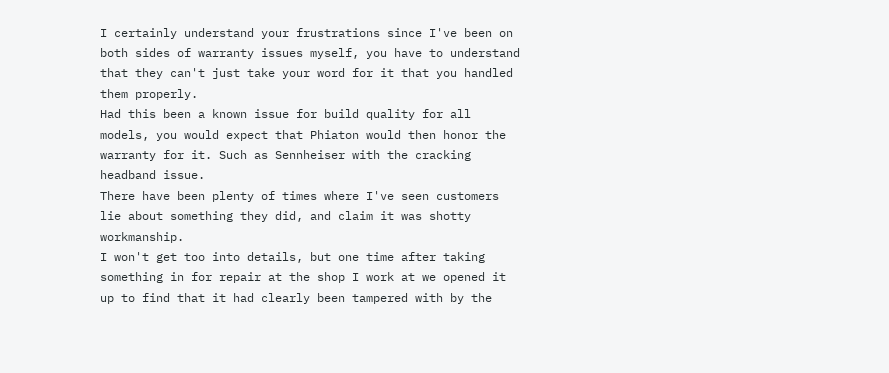I certainly understand your frustrations since I've been on both sides of warranty issues myself, you have to understand that they can't just take your word for it that you handled them properly.
Had this been a known issue for build quality for all models, you would expect that Phiaton would then honor the warranty for it. Such as Sennheiser with the cracking headband issue.
There have been plenty of times where I've seen customers lie about something they did, and claim it was shotty workmanship.
I won't get too into details, but one time after taking something in for repair at the shop I work at we opened it up to find that it had clearly been tampered with by the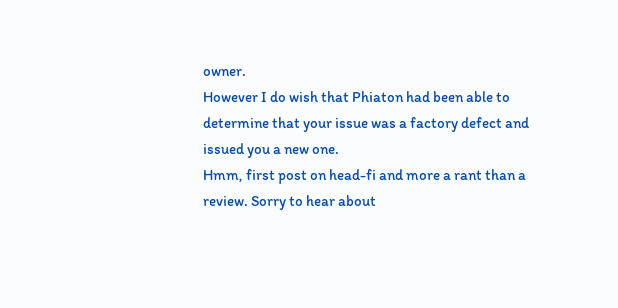owner.
However I do wish that Phiaton had been able to determine that your issue was a factory defect and issued you a new one.
Hmm, first post on head-fi and more a rant than a review. Sorry to hear about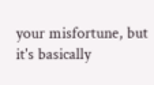your misfortune, but it's basically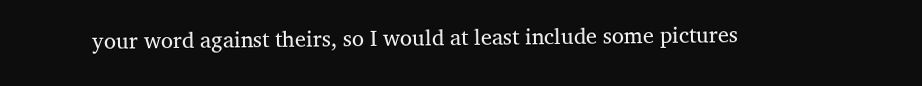your word against theirs, so I would at least include some pictures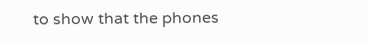to show that the phones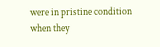were in pristine condition when they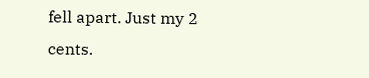fell apart. Just my 2 cents.